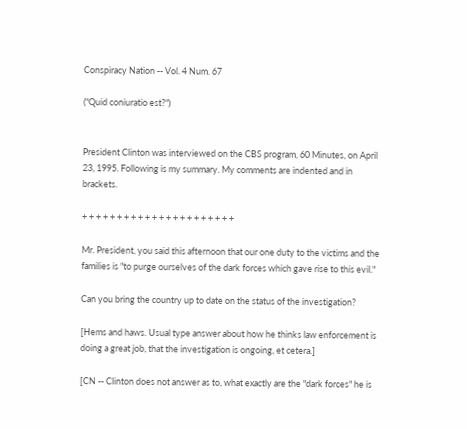Conspiracy Nation -- Vol. 4 Num. 67

("Quid coniuratio est?")


President Clinton was interviewed on the CBS program, 60 Minutes, on April 23, 1995. Following is my summary. My comments are indented and in brackets.

+ + + + + + + + + + + + + + + + + + + + + +

Mr. President, you said this afternoon that our one duty to the victims and the families is "to purge ourselves of the dark forces which gave rise to this evil."

Can you bring the country up to date on the status of the investigation?

[Hems and haws. Usual type answer about how he thinks law enforcement is doing a great job, that the investigation is ongoing, et cetera.]

[CN -- Clinton does not answer as to, what exactly are the "dark forces" he is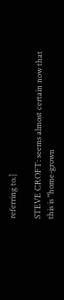referring to.]

STEVE CROFT: seems almost certain now that this is "home-grown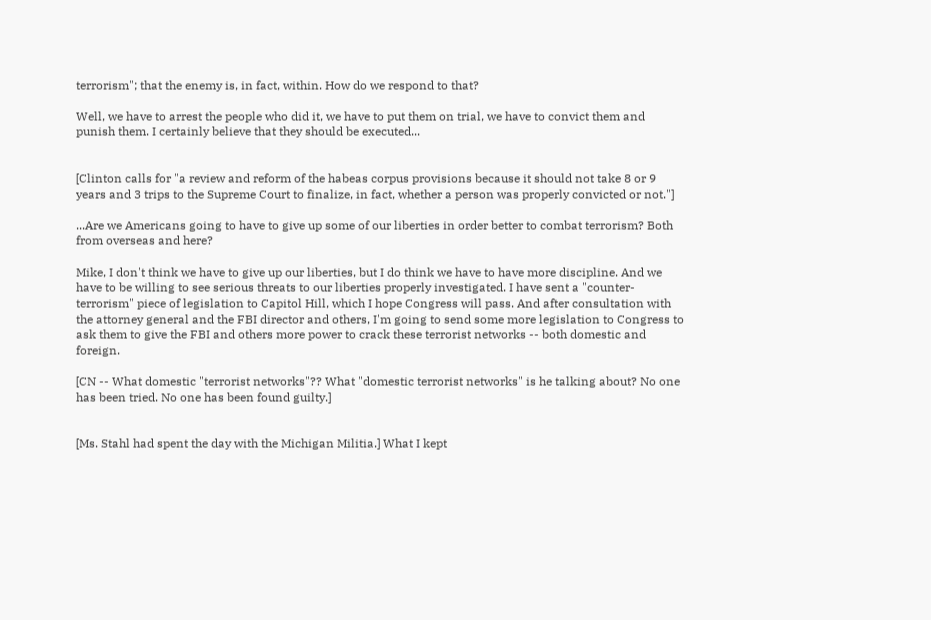terrorism"; that the enemy is, in fact, within. How do we respond to that?

Well, we have to arrest the people who did it, we have to put them on trial, we have to convict them and punish them. I certainly believe that they should be executed...


[Clinton calls for "a review and reform of the habeas corpus provisions because it should not take 8 or 9 years and 3 trips to the Supreme Court to finalize, in fact, whether a person was properly convicted or not."]

...Are we Americans going to have to give up some of our liberties in order better to combat terrorism? Both from overseas and here?

Mike, I don't think we have to give up our liberties, but I do think we have to have more discipline. And we have to be willing to see serious threats to our liberties properly investigated. I have sent a "counter-terrorism" piece of legislation to Capitol Hill, which I hope Congress will pass. And after consultation with the attorney general and the FBI director and others, I'm going to send some more legislation to Congress to ask them to give the FBI and others more power to crack these terrorist networks -- both domestic and foreign.

[CN -- What domestic "terrorist networks"?? What "domestic terrorist networks" is he talking about? No one has been tried. No one has been found guilty.]


[Ms. Stahl had spent the day with the Michigan Militia.] What I kept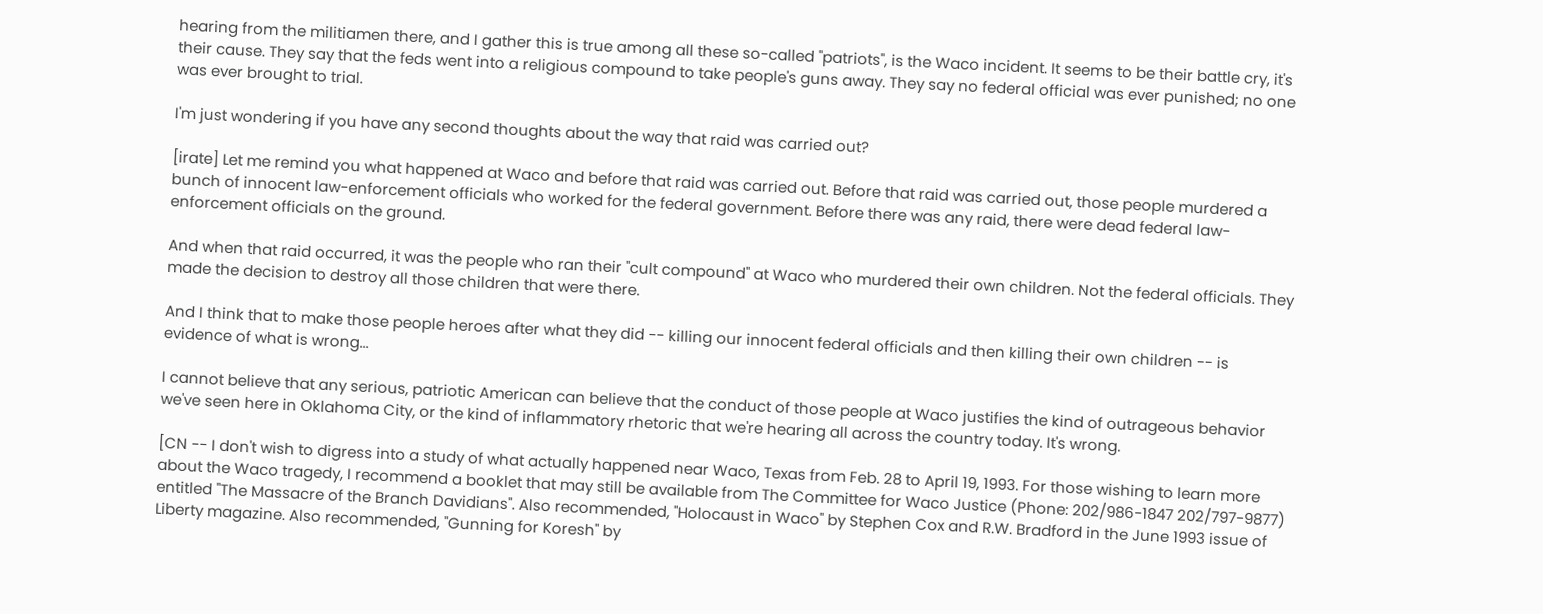hearing from the militiamen there, and I gather this is true among all these so-called "patriots", is the Waco incident. It seems to be their battle cry, it's their cause. They say that the feds went into a religious compound to take people's guns away. They say no federal official was ever punished; no one was ever brought to trial.

I'm just wondering if you have any second thoughts about the way that raid was carried out?

[irate] Let me remind you what happened at Waco and before that raid was carried out. Before that raid was carried out, those people murdered a bunch of innocent law-enforcement officials who worked for the federal government. Before there was any raid, there were dead federal law-enforcement officials on the ground.

And when that raid occurred, it was the people who ran their "cult compound" at Waco who murdered their own children. Not the federal officials. They made the decision to destroy all those children that were there.

And I think that to make those people heroes after what they did -- killing our innocent federal officials and then killing their own children -- is evidence of what is wrong...

I cannot believe that any serious, patriotic American can believe that the conduct of those people at Waco justifies the kind of outrageous behavior we've seen here in Oklahoma City, or the kind of inflammatory rhetoric that we're hearing all across the country today. It's wrong.

[CN -- I don't wish to digress into a study of what actually happened near Waco, Texas from Feb. 28 to April 19, 1993. For those wishing to learn more about the Waco tragedy, I recommend a booklet that may still be available from The Committee for Waco Justice (Phone: 202/986-1847 202/797-9877) entitled "The Massacre of the Branch Davidians". Also recommended, "Holocaust in Waco" by Stephen Cox and R.W. Bradford in the June 1993 issue of Liberty magazine. Also recommended, "Gunning for Koresh" by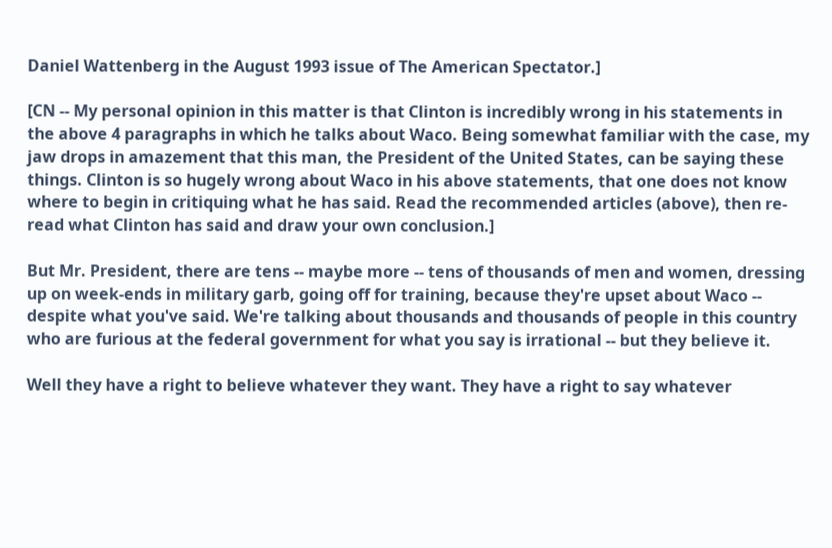Daniel Wattenberg in the August 1993 issue of The American Spectator.]

[CN -- My personal opinion in this matter is that Clinton is incredibly wrong in his statements in the above 4 paragraphs in which he talks about Waco. Being somewhat familiar with the case, my jaw drops in amazement that this man, the President of the United States, can be saying these things. Clinton is so hugely wrong about Waco in his above statements, that one does not know where to begin in critiquing what he has said. Read the recommended articles (above), then re-read what Clinton has said and draw your own conclusion.]

But Mr. President, there are tens -- maybe more -- tens of thousands of men and women, dressing up on week-ends in military garb, going off for training, because they're upset about Waco -- despite what you've said. We're talking about thousands and thousands of people in this country who are furious at the federal government for what you say is irrational -- but they believe it.

Well they have a right to believe whatever they want. They have a right to say whatever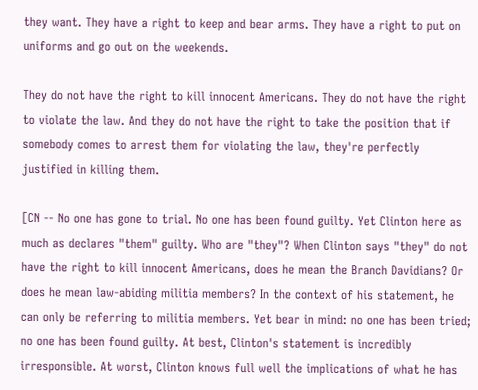they want. They have a right to keep and bear arms. They have a right to put on uniforms and go out on the weekends.

They do not have the right to kill innocent Americans. They do not have the right to violate the law. And they do not have the right to take the position that if somebody comes to arrest them for violating the law, they're perfectly justified in killing them.

[CN -- No one has gone to trial. No one has been found guilty. Yet Clinton here as much as declares "them" guilty. Who are "they"? When Clinton says "they" do not have the right to kill innocent Americans, does he mean the Branch Davidians? Or does he mean law-abiding militia members? In the context of his statement, he can only be referring to militia members. Yet bear in mind: no one has been tried; no one has been found guilty. At best, Clinton's statement is incredibly irresponsible. At worst, Clinton knows full well the implications of what he has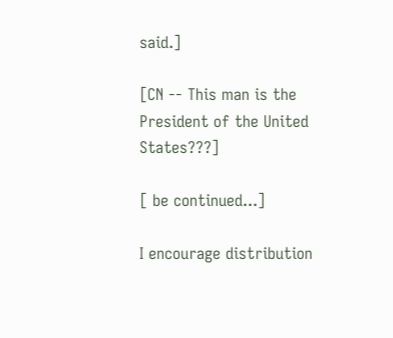said.]

[CN -- This man is the President of the United States???]

[ be continued...]

I encourage distribution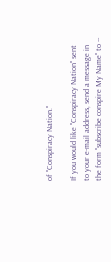of "Conspiracy Nation."

If you would like "Conspiracy Nation" sent to your e-mail address, send a message in the form "subscribe conspire My Name" to --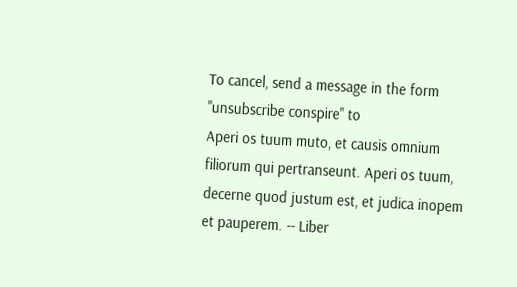To cancel, send a message in the form "unsubscribe conspire" to
Aperi os tuum muto, et causis omnium filiorum qui pertranseunt. Aperi os tuum, decerne quod justum est, et judica inopem et pauperem. -- Liber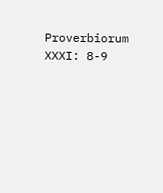Proverbiorum XXXI: 8-9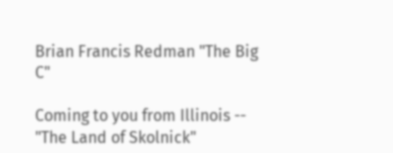Brian Francis Redman "The Big C"

Coming to you from Illinois -- "The Land of Skolnick"